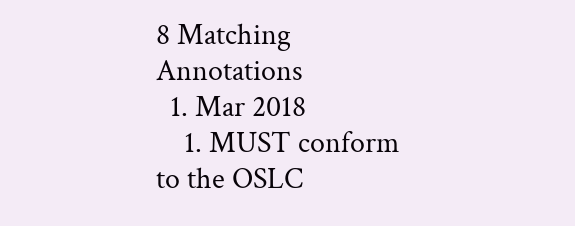8 Matching Annotations
  1. Mar 2018
    1. MUST conform to the OSLC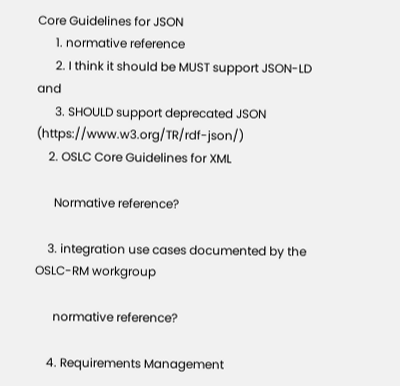Core Guidelines for JSON
      1. normative reference
      2. I think it should be MUST support JSON-LD and
      3. SHOULD support deprecated JSON (https://www.w3.org/TR/rdf-json/)
    2. OSLC Core Guidelines for XML

      Normative reference?

    3. integration use cases documented by the OSLC-RM workgroup

      normative reference?

    4. Requirements Management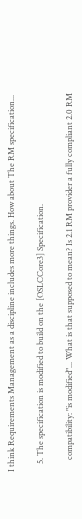I think Requirements Management as a discipline includes more things. How about The RM specification...

    5. The specification is modified to build on the [OSLCCore3] Specification.

      compatibility: "is modified"... What is that supposed to mean? Is 2.1 RM provider a fully compliant 2.0 RM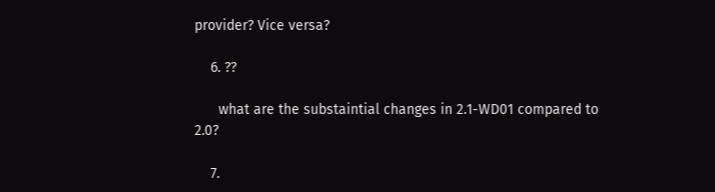provider? Vice versa?

    6. ??

      what are the substaintial changes in 2.1-WD01 compared to 2.0?

    7.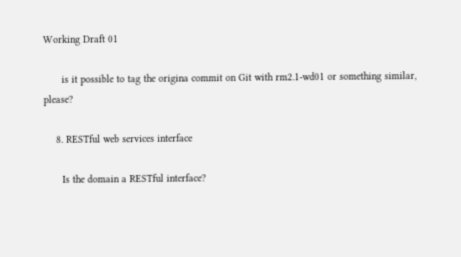Working Draft 01

      is it possible to tag the origina commit on Git with rm2.1-wd01 or something similar, please?

    8. RESTful web services interface

      Is the domain a RESTful interface?